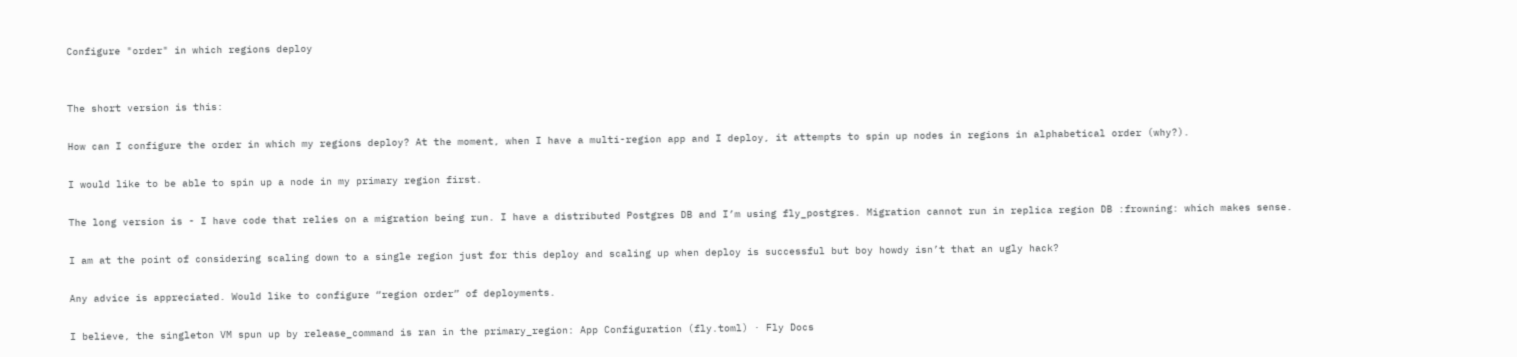Configure "order" in which regions deploy


The short version is this:

How can I configure the order in which my regions deploy? At the moment, when I have a multi-region app and I deploy, it attempts to spin up nodes in regions in alphabetical order (why?).

I would like to be able to spin up a node in my primary region first.

The long version is - I have code that relies on a migration being run. I have a distributed Postgres DB and I’m using fly_postgres. Migration cannot run in replica region DB :frowning: which makes sense.

I am at the point of considering scaling down to a single region just for this deploy and scaling up when deploy is successful but boy howdy isn’t that an ugly hack?

Any advice is appreciated. Would like to configure “region order” of deployments.

I believe, the singleton VM spun up by release_command is ran in the primary_region: App Configuration (fly.toml) · Fly Docs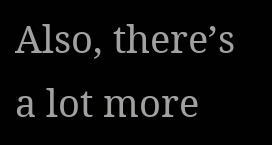Also, there’s a lot more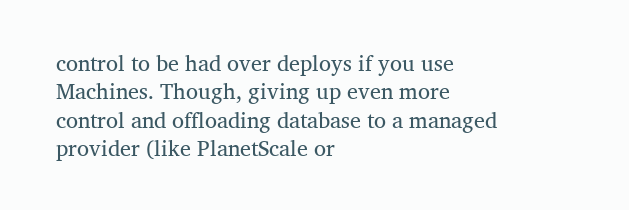control to be had over deploys if you use Machines. Though, giving up even more control and offloading database to a managed provider (like PlanetScale or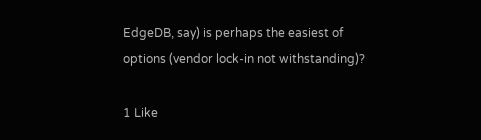EdgeDB, say) is perhaps the easiest of options (vendor lock-in not withstanding)?

1 Like